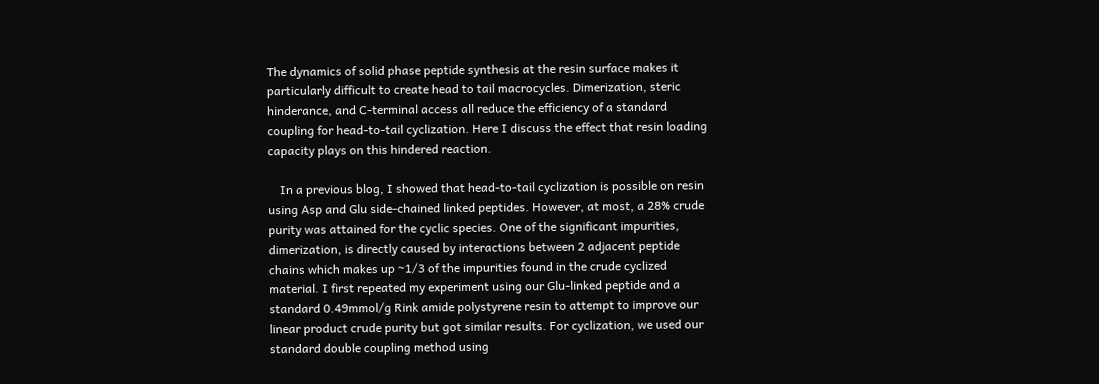The dynamics of solid phase peptide synthesis at the resin surface makes it particularly difficult to create head to tail macrocycles. Dimerization, steric hinderance, and C-terminal access all reduce the efficiency of a standard coupling for head-to-tail cyclization. Here I discuss the effect that resin loading capacity plays on this hindered reaction.

    In a previous blog, I showed that head-to-tail cyclization is possible on resin using Asp and Glu side-chained linked peptides. However, at most, a 28% crude purity was attained for the cyclic species. One of the significant impurities, dimerization, is directly caused by interactions between 2 adjacent peptide chains which makes up ~1/3 of the impurities found in the crude cyclized material. I first repeated my experiment using our Glu-linked peptide and a standard 0.49mmol/g Rink amide polystyrene resin to attempt to improve our linear product crude purity but got similar results. For cyclization, we used our standard double coupling method using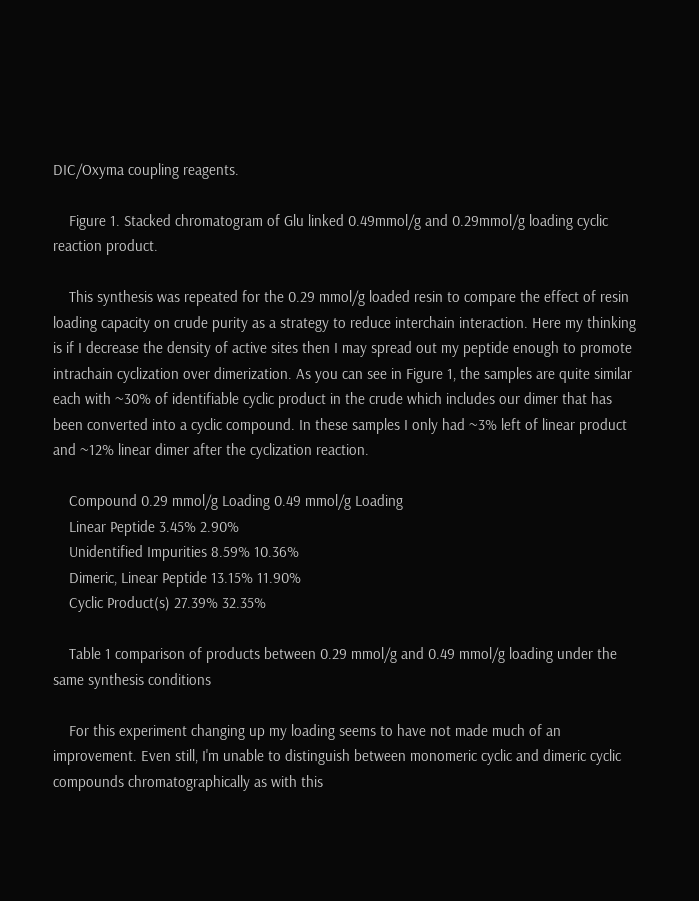DIC/Oxyma coupling reagents.

    Figure 1. Stacked chromatogram of Glu linked 0.49mmol/g and 0.29mmol/g loading cyclic reaction product.

    This synthesis was repeated for the 0.29 mmol/g loaded resin to compare the effect of resin loading capacity on crude purity as a strategy to reduce interchain interaction. Here my thinking is if I decrease the density of active sites then I may spread out my peptide enough to promote intrachain cyclization over dimerization. As you can see in Figure 1, the samples are quite similar each with ~30% of identifiable cyclic product in the crude which includes our dimer that has been converted into a cyclic compound. In these samples I only had ~3% left of linear product and ~12% linear dimer after the cyclization reaction.

    Compound 0.29 mmol/g Loading 0.49 mmol/g Loading
    Linear Peptide 3.45% 2.90%
    Unidentified Impurities 8.59% 10.36%
    Dimeric, Linear Peptide 13.15% 11.90%
    Cyclic Product(s) 27.39% 32.35%

    Table 1 comparison of products between 0.29 mmol/g and 0.49 mmol/g loading under the same synthesis conditions

    For this experiment changing up my loading seems to have not made much of an improvement. Even still, I'm unable to distinguish between monomeric cyclic and dimeric cyclic compounds chromatographically as with this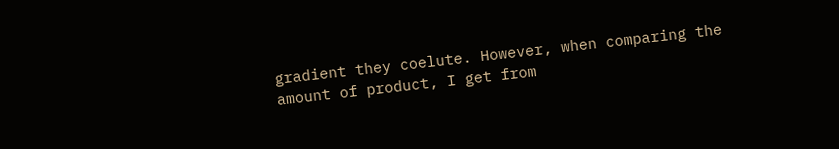gradient they coelute. However, when comparing the amount of product, I get from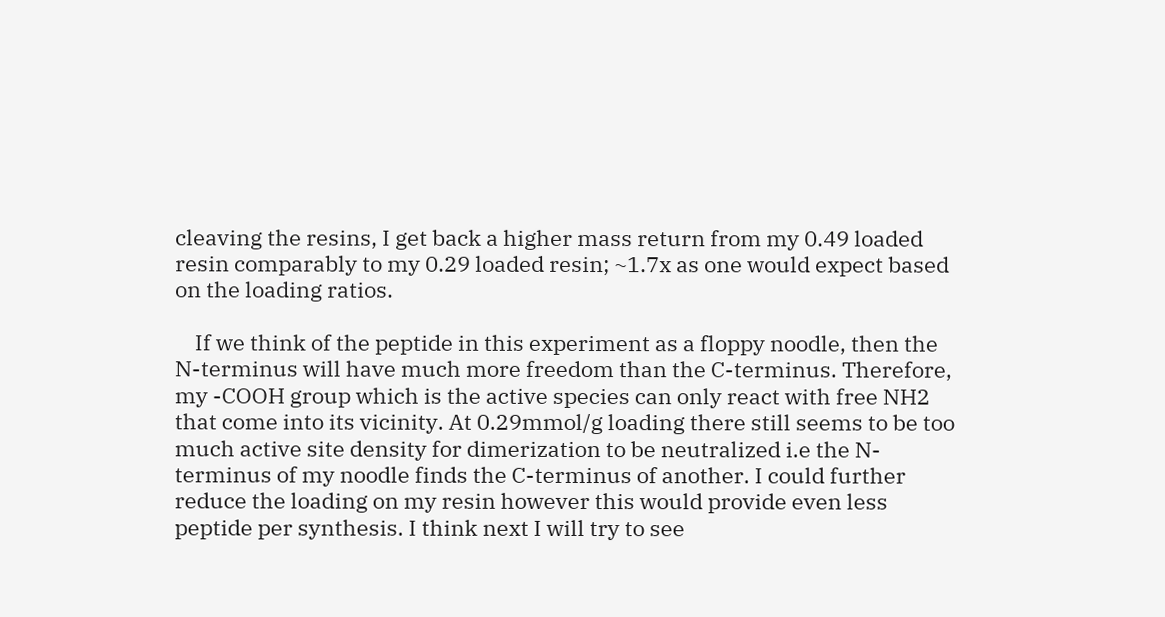cleaving the resins, I get back a higher mass return from my 0.49 loaded resin comparably to my 0.29 loaded resin; ~1.7x as one would expect based on the loading ratios.

    If we think of the peptide in this experiment as a floppy noodle, then the N-terminus will have much more freedom than the C-terminus. Therefore, my -COOH group which is the active species can only react with free NH2 that come into its vicinity. At 0.29mmol/g loading there still seems to be too much active site density for dimerization to be neutralized i.e the N-terminus of my noodle finds the C-terminus of another. I could further reduce the loading on my resin however this would provide even less peptide per synthesis. I think next I will try to see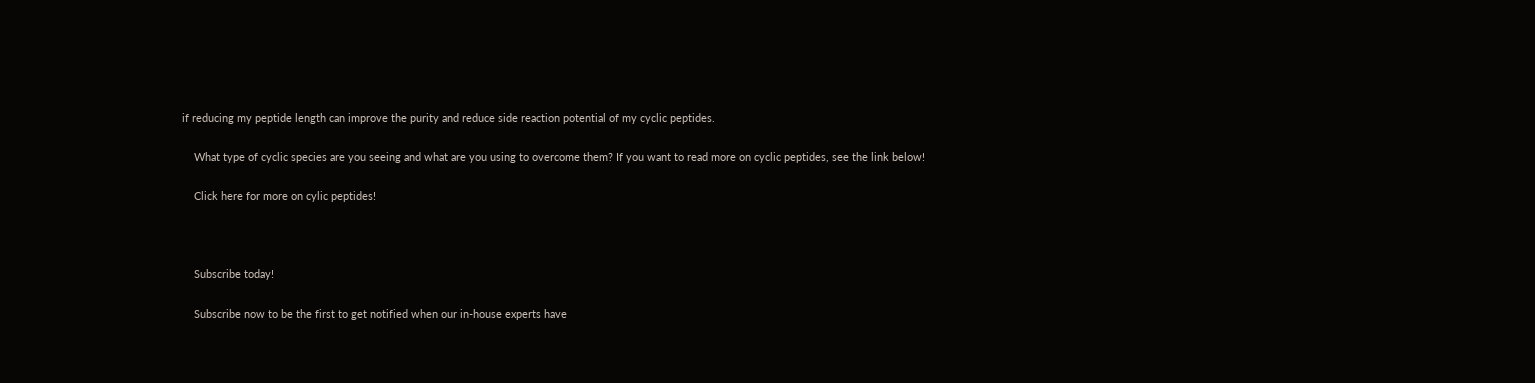if reducing my peptide length can improve the purity and reduce side reaction potential of my cyclic peptides.

    What type of cyclic species are you seeing and what are you using to overcome them? If you want to read more on cyclic peptides, see the link below!

    Click here for more on cylic peptides!



    Subscribe today!

    Subscribe now to be the first to get notified when our in-house experts have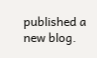published a new blog.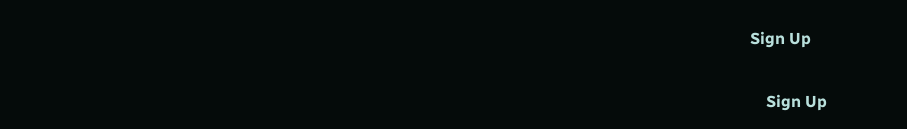Sign Up

    Sign Up